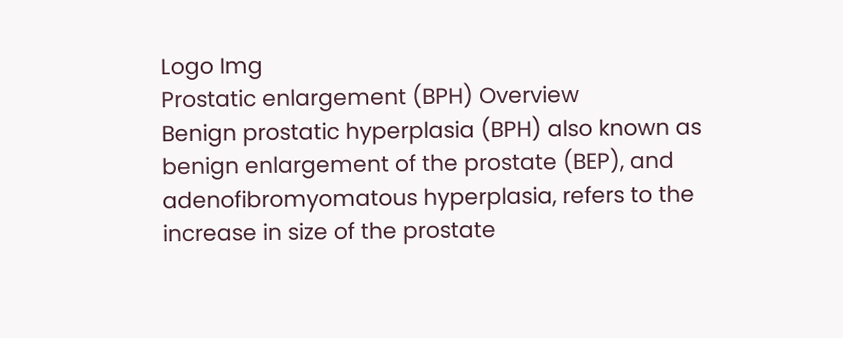Logo Img
Prostatic enlargement (BPH) Overview
Benign prostatic hyperplasia (BPH) also known as benign enlargement of the prostate (BEP), and adenofibromyomatous hyperplasia, refers to the increase in size of the prostate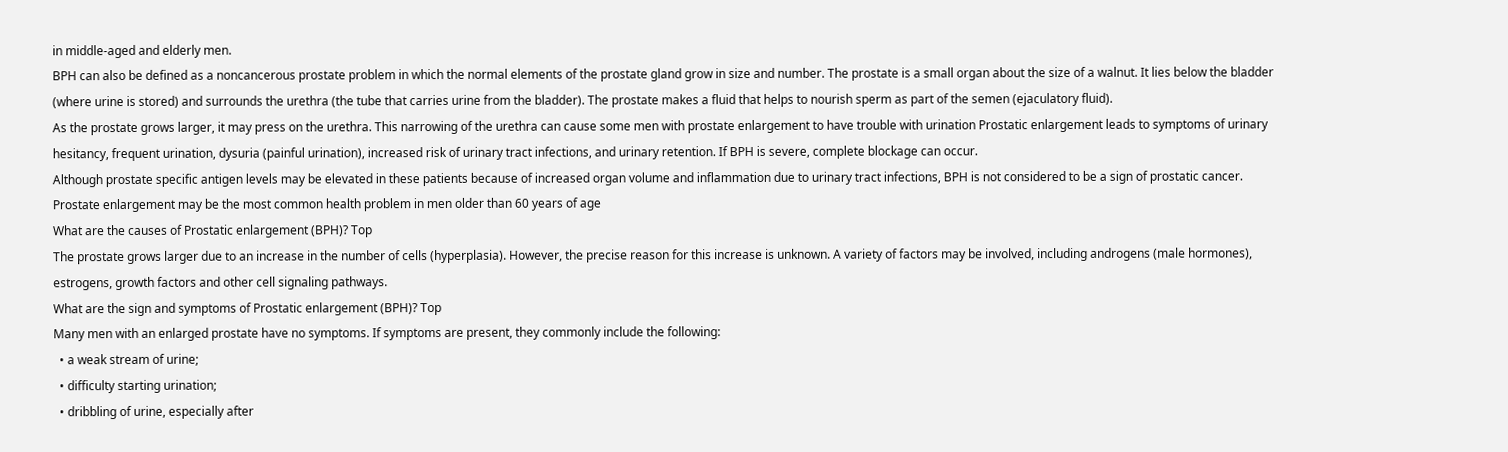in middle-aged and elderly men.
BPH can also be defined as a noncancerous prostate problem in which the normal elements of the prostate gland grow in size and number. The prostate is a small organ about the size of a walnut. It lies below the bladder (where urine is stored) and surrounds the urethra (the tube that carries urine from the bladder). The prostate makes a fluid that helps to nourish sperm as part of the semen (ejaculatory fluid).
As the prostate grows larger, it may press on the urethra. This narrowing of the urethra can cause some men with prostate enlargement to have trouble with urination Prostatic enlargement leads to symptoms of urinary hesitancy, frequent urination, dysuria (painful urination), increased risk of urinary tract infections, and urinary retention. If BPH is severe, complete blockage can occur.
Although prostate specific antigen levels may be elevated in these patients because of increased organ volume and inflammation due to urinary tract infections, BPH is not considered to be a sign of prostatic cancer.
Prostate enlargement may be the most common health problem in men older than 60 years of age
What are the causes of Prostatic enlargement (BPH)? Top
The prostate grows larger due to an increase in the number of cells (hyperplasia). However, the precise reason for this increase is unknown. A variety of factors may be involved, including androgens (male hormones), estrogens, growth factors and other cell signaling pathways.
What are the sign and symptoms of Prostatic enlargement (BPH)? Top
Many men with an enlarged prostate have no symptoms. If symptoms are present, they commonly include the following:
  • a weak stream of urine;
  • difficulty starting urination;
  • dribbling of urine, especially after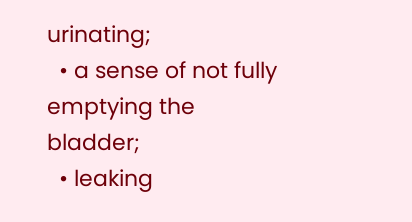urinating;
  • a sense of not fully emptying the bladder;
  • leaking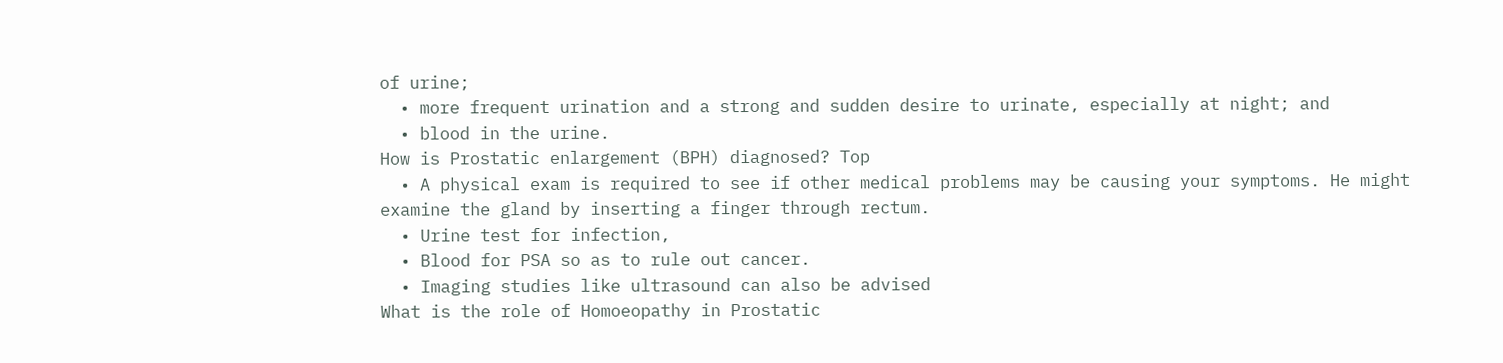of urine;
  • more frequent urination and a strong and sudden desire to urinate, especially at night; and
  • blood in the urine.
How is Prostatic enlargement (BPH) diagnosed? Top
  • A physical exam is required to see if other medical problems may be causing your symptoms. He might examine the gland by inserting a finger through rectum.
  • Urine test for infection,
  • Blood for PSA so as to rule out cancer.
  • Imaging studies like ultrasound can also be advised
What is the role of Homoeopathy in Prostatic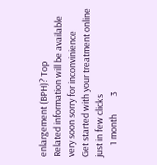enlargement (BPH)? Top
Related information will be available very soon sorry for inconvinience
Get started with your treatment online just in few clicks
      1 month         3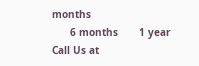months
      6 months       1 year
Call Us at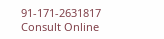91-171-2631817
Consult Online